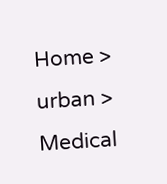Home > urban > Medical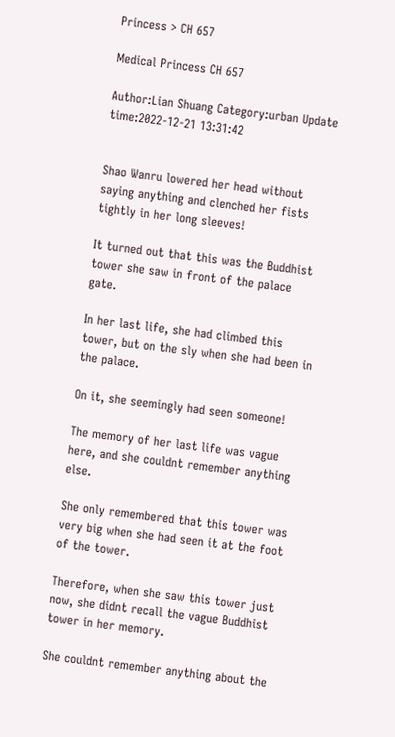Princess > CH 657

Medical Princess CH 657

Author:Lian Shuang Category:urban Update time:2022-12-21 13:31:42


Shao Wanru lowered her head without saying anything and clenched her fists tightly in her long sleeves!

It turned out that this was the Buddhist tower she saw in front of the palace gate.

In her last life, she had climbed this tower, but on the sly when she had been in the palace.

On it, she seemingly had seen someone!

The memory of her last life was vague here, and she couldnt remember anything else.

She only remembered that this tower was very big when she had seen it at the foot of the tower.

Therefore, when she saw this tower just now, she didnt recall the vague Buddhist tower in her memory.

She couldnt remember anything about the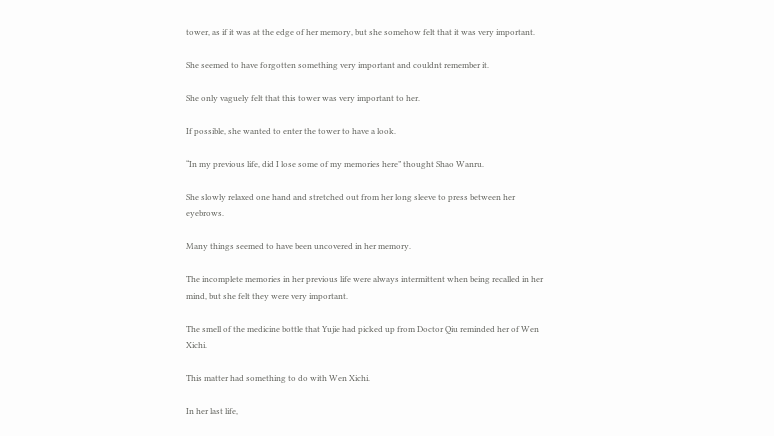tower, as if it was at the edge of her memory, but she somehow felt that it was very important.

She seemed to have forgotten something very important and couldnt remember it.

She only vaguely felt that this tower was very important to her.

If possible, she wanted to enter the tower to have a look.

“In my previous life, did I lose some of my memories here” thought Shao Wanru.

She slowly relaxed one hand and stretched out from her long sleeve to press between her eyebrows.

Many things seemed to have been uncovered in her memory.

The incomplete memories in her previous life were always intermittent when being recalled in her mind, but she felt they were very important.

The smell of the medicine bottle that Yujie had picked up from Doctor Qiu reminded her of Wen Xichi.

This matter had something to do with Wen Xichi.

In her last life,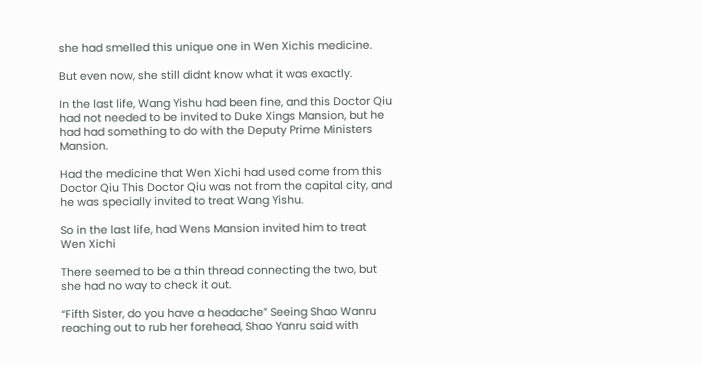she had smelled this unique one in Wen Xichis medicine.

But even now, she still didnt know what it was exactly.

In the last life, Wang Yishu had been fine, and this Doctor Qiu had not needed to be invited to Duke Xings Mansion, but he had had something to do with the Deputy Prime Ministers Mansion.

Had the medicine that Wen Xichi had used come from this Doctor Qiu This Doctor Qiu was not from the capital city, and he was specially invited to treat Wang Yishu.

So in the last life, had Wens Mansion invited him to treat Wen Xichi

There seemed to be a thin thread connecting the two, but she had no way to check it out.

“Fifth Sister, do you have a headache” Seeing Shao Wanru reaching out to rub her forehead, Shao Yanru said with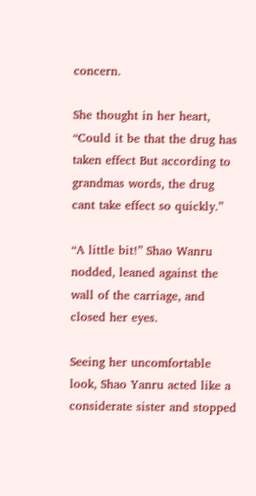concern.

She thought in her heart, “Could it be that the drug has taken effect But according to grandmas words, the drug cant take effect so quickly.”

“A little bit!” Shao Wanru nodded, leaned against the wall of the carriage, and closed her eyes.

Seeing her uncomfortable look, Shao Yanru acted like a considerate sister and stopped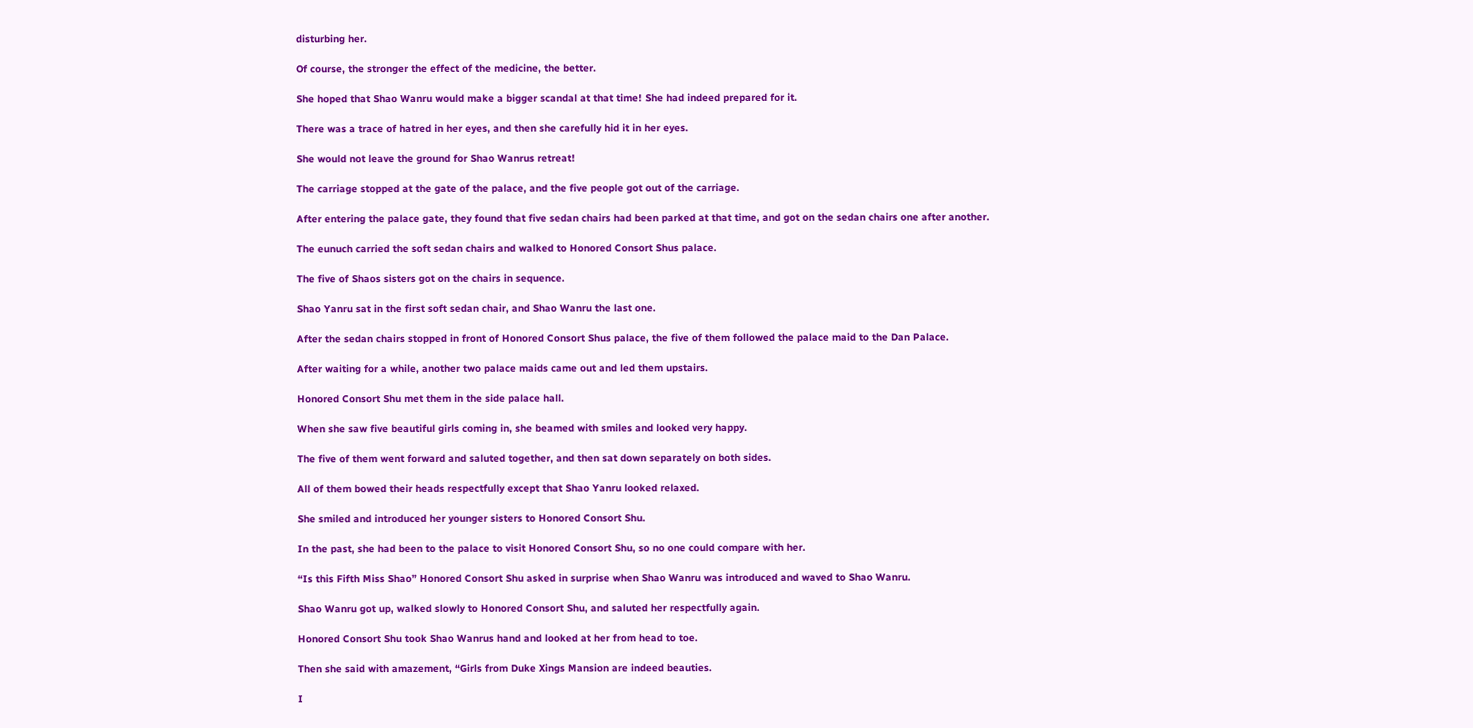disturbing her.

Of course, the stronger the effect of the medicine, the better.

She hoped that Shao Wanru would make a bigger scandal at that time! She had indeed prepared for it.

There was a trace of hatred in her eyes, and then she carefully hid it in her eyes.

She would not leave the ground for Shao Wanrus retreat!

The carriage stopped at the gate of the palace, and the five people got out of the carriage.

After entering the palace gate, they found that five sedan chairs had been parked at that time, and got on the sedan chairs one after another.

The eunuch carried the soft sedan chairs and walked to Honored Consort Shus palace.

The five of Shaos sisters got on the chairs in sequence.

Shao Yanru sat in the first soft sedan chair, and Shao Wanru the last one.

After the sedan chairs stopped in front of Honored Consort Shus palace, the five of them followed the palace maid to the Dan Palace.

After waiting for a while, another two palace maids came out and led them upstairs.

Honored Consort Shu met them in the side palace hall.

When she saw five beautiful girls coming in, she beamed with smiles and looked very happy.

The five of them went forward and saluted together, and then sat down separately on both sides.

All of them bowed their heads respectfully except that Shao Yanru looked relaxed.

She smiled and introduced her younger sisters to Honored Consort Shu.

In the past, she had been to the palace to visit Honored Consort Shu, so no one could compare with her.

“Is this Fifth Miss Shao” Honored Consort Shu asked in surprise when Shao Wanru was introduced and waved to Shao Wanru.

Shao Wanru got up, walked slowly to Honored Consort Shu, and saluted her respectfully again.

Honored Consort Shu took Shao Wanrus hand and looked at her from head to toe.

Then she said with amazement, “Girls from Duke Xings Mansion are indeed beauties.

I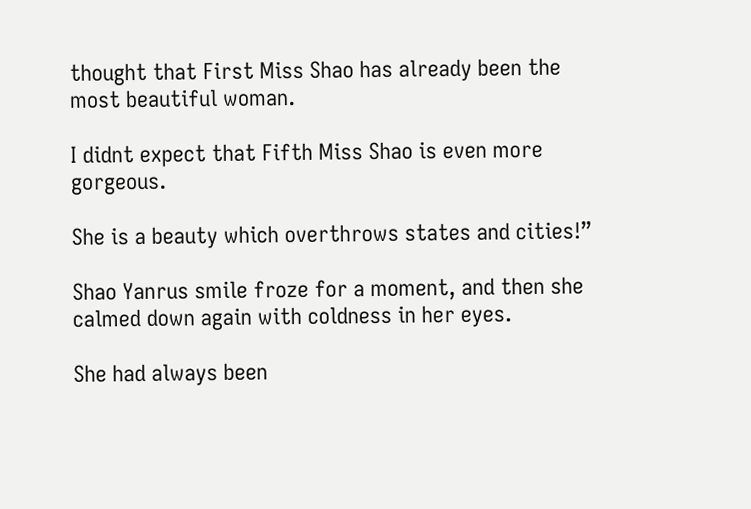thought that First Miss Shao has already been the most beautiful woman.

I didnt expect that Fifth Miss Shao is even more gorgeous.

She is a beauty which overthrows states and cities!”

Shao Yanrus smile froze for a moment, and then she calmed down again with coldness in her eyes.

She had always been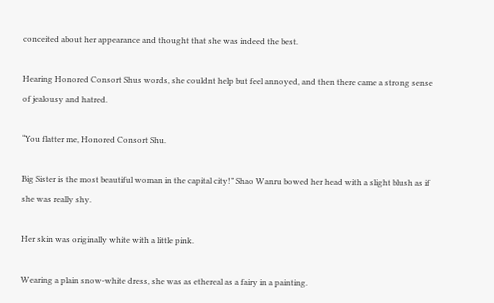conceited about her appearance and thought that she was indeed the best.

Hearing Honored Consort Shus words, she couldnt help but feel annoyed, and then there came a strong sense of jealousy and hatred.

“You flatter me, Honored Consort Shu.

Big Sister is the most beautiful woman in the capital city!” Shao Wanru bowed her head with a slight blush as if she was really shy.

Her skin was originally white with a little pink.

Wearing a plain snow-white dress, she was as ethereal as a fairy in a painting.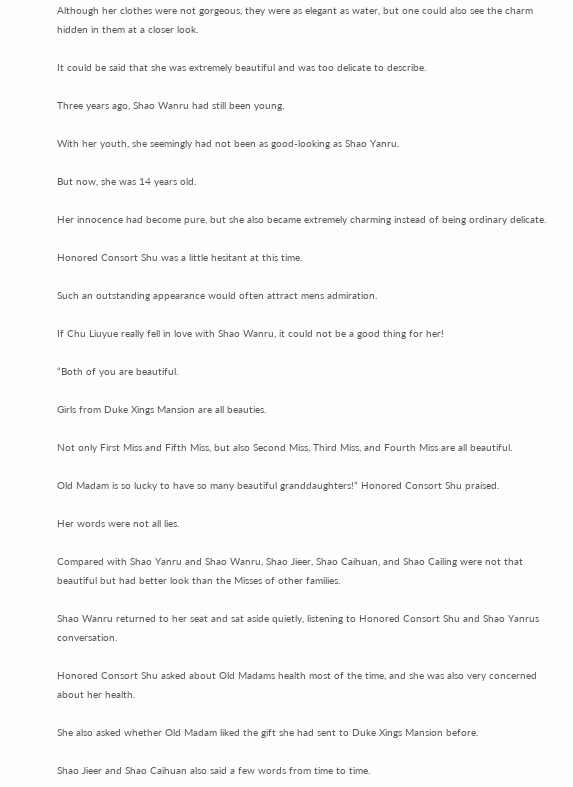Although her clothes were not gorgeous, they were as elegant as water, but one could also see the charm hidden in them at a closer look.

It could be said that she was extremely beautiful and was too delicate to describe.

Three years ago, Shao Wanru had still been young.

With her youth, she seemingly had not been as good-looking as Shao Yanru.

But now, she was 14 years old.

Her innocence had become pure, but she also became extremely charming instead of being ordinary delicate.

Honored Consort Shu was a little hesitant at this time.

Such an outstanding appearance would often attract mens admiration.

If Chu Liuyue really fell in love with Shao Wanru, it could not be a good thing for her!

“Both of you are beautiful.

Girls from Duke Xings Mansion are all beauties.

Not only First Miss and Fifth Miss, but also Second Miss, Third Miss, and Fourth Miss are all beautiful.

Old Madam is so lucky to have so many beautiful granddaughters!” Honored Consort Shu praised.

Her words were not all lies.

Compared with Shao Yanru and Shao Wanru, Shao Jieer, Shao Caihuan, and Shao Cailing were not that beautiful but had better look than the Misses of other families.

Shao Wanru returned to her seat and sat aside quietly, listening to Honored Consort Shu and Shao Yanrus conversation.

Honored Consort Shu asked about Old Madams health most of the time, and she was also very concerned about her health.

She also asked whether Old Madam liked the gift she had sent to Duke Xings Mansion before.

Shao Jieer and Shao Caihuan also said a few words from time to time.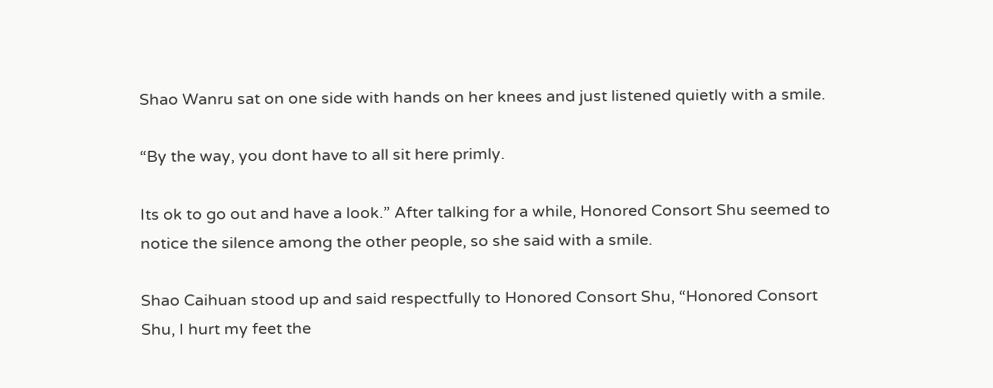Shao Wanru sat on one side with hands on her knees and just listened quietly with a smile.

“By the way, you dont have to all sit here primly.

Its ok to go out and have a look.” After talking for a while, Honored Consort Shu seemed to notice the silence among the other people, so she said with a smile.

Shao Caihuan stood up and said respectfully to Honored Consort Shu, “Honored Consort Shu, I hurt my feet the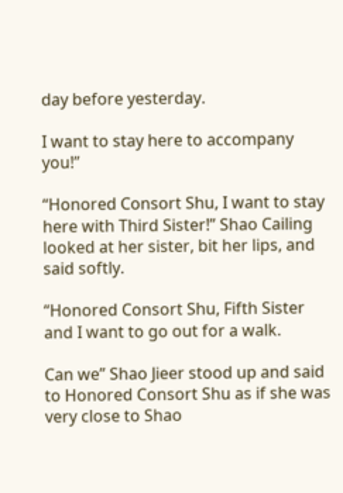day before yesterday.

I want to stay here to accompany you!”

“Honored Consort Shu, I want to stay here with Third Sister!” Shao Cailing looked at her sister, bit her lips, and said softly.

“Honored Consort Shu, Fifth Sister and I want to go out for a walk.

Can we” Shao Jieer stood up and said to Honored Consort Shu as if she was very close to Shao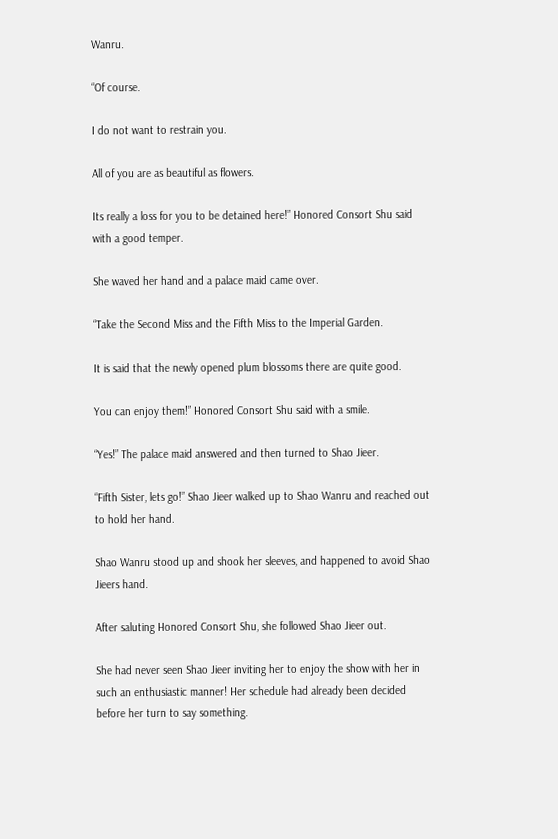Wanru.

“Of course.

I do not want to restrain you.

All of you are as beautiful as flowers.

Its really a loss for you to be detained here!” Honored Consort Shu said with a good temper.

She waved her hand and a palace maid came over.

“Take the Second Miss and the Fifth Miss to the Imperial Garden.

It is said that the newly opened plum blossoms there are quite good.

You can enjoy them!” Honored Consort Shu said with a smile.

“Yes!” The palace maid answered and then turned to Shao Jieer.

“Fifth Sister, lets go!” Shao Jieer walked up to Shao Wanru and reached out to hold her hand.

Shao Wanru stood up and shook her sleeves, and happened to avoid Shao Jieers hand.

After saluting Honored Consort Shu, she followed Shao Jieer out.

She had never seen Shao Jieer inviting her to enjoy the show with her in such an enthusiastic manner! Her schedule had already been decided before her turn to say something.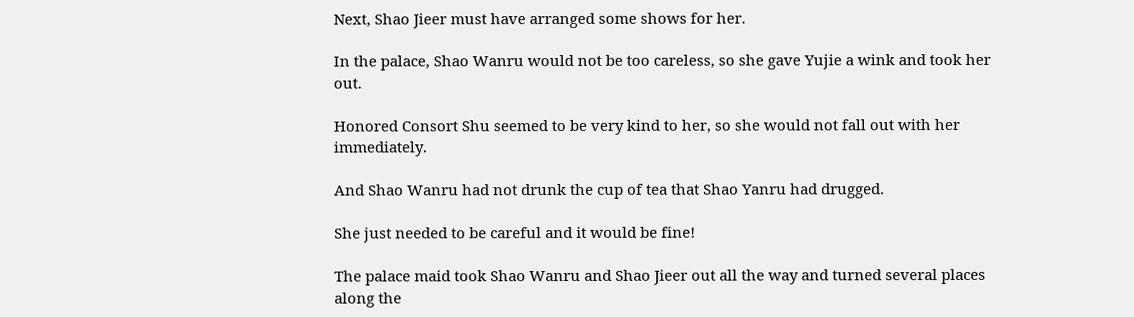Next, Shao Jieer must have arranged some shows for her.

In the palace, Shao Wanru would not be too careless, so she gave Yujie a wink and took her out.

Honored Consort Shu seemed to be very kind to her, so she would not fall out with her immediately.

And Shao Wanru had not drunk the cup of tea that Shao Yanru had drugged.

She just needed to be careful and it would be fine!

The palace maid took Shao Wanru and Shao Jieer out all the way and turned several places along the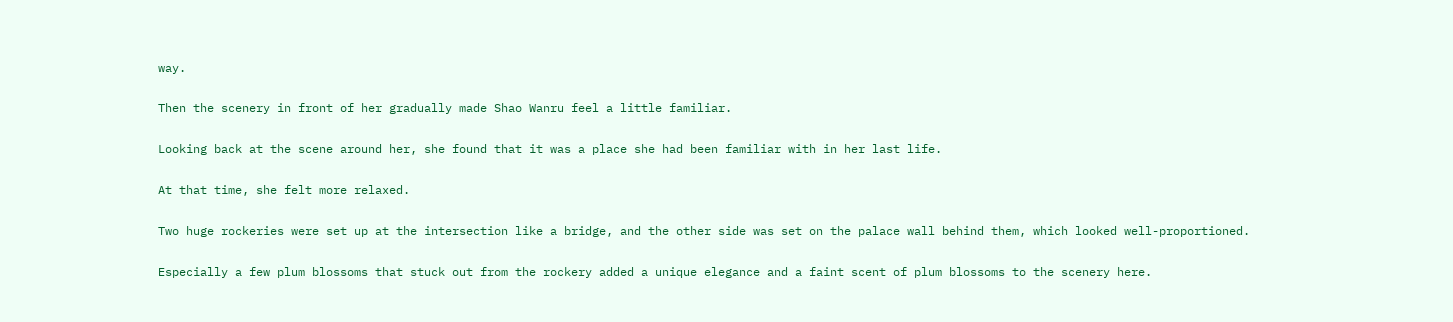way.

Then the scenery in front of her gradually made Shao Wanru feel a little familiar.

Looking back at the scene around her, she found that it was a place she had been familiar with in her last life.

At that time, she felt more relaxed.

Two huge rockeries were set up at the intersection like a bridge, and the other side was set on the palace wall behind them, which looked well-proportioned.

Especially a few plum blossoms that stuck out from the rockery added a unique elegance and a faint scent of plum blossoms to the scenery here.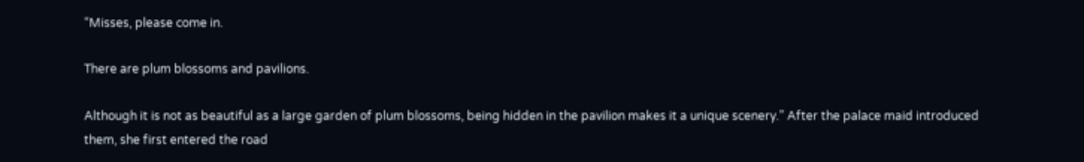“Misses, please come in.

There are plum blossoms and pavilions.

Although it is not as beautiful as a large garden of plum blossoms, being hidden in the pavilion makes it a unique scenery.” After the palace maid introduced them, she first entered the road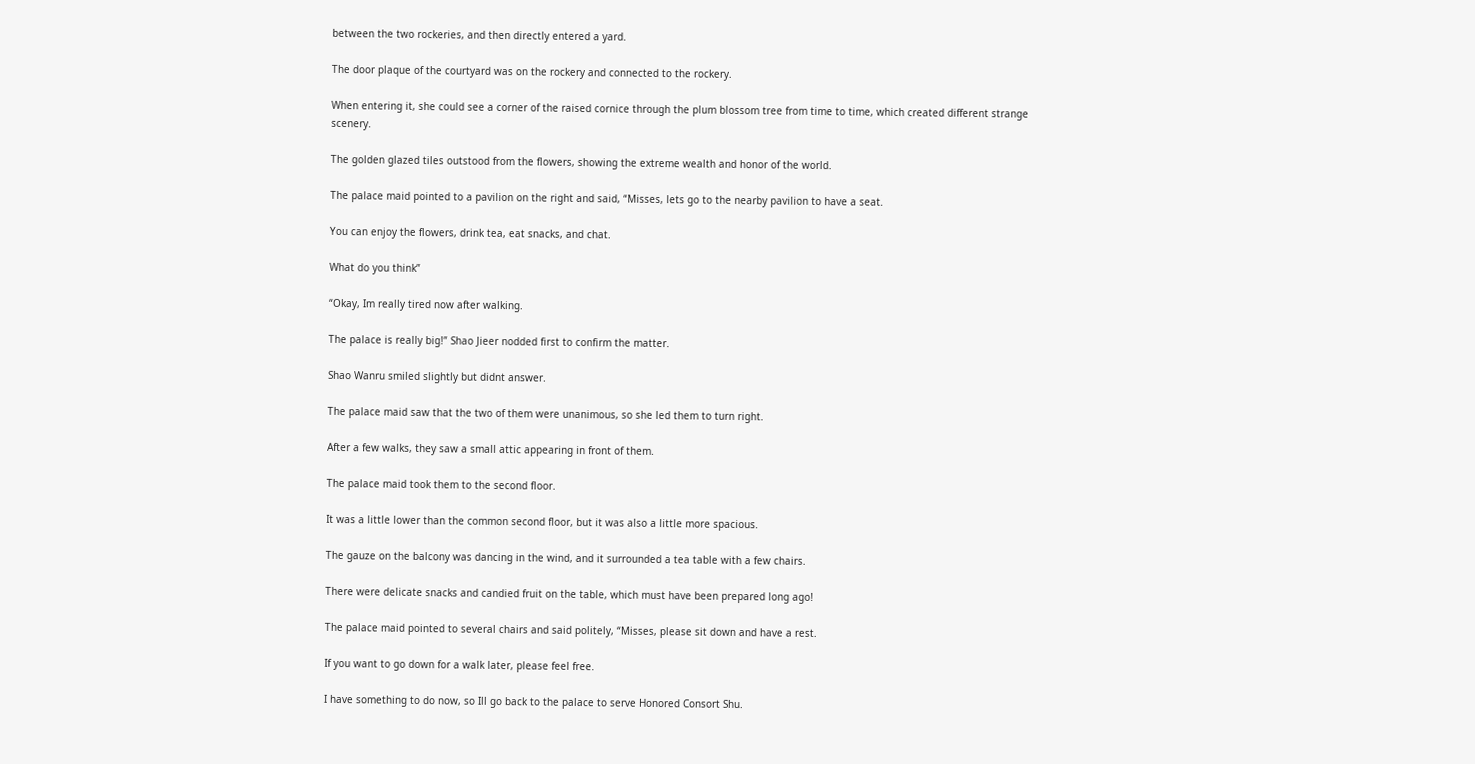between the two rockeries, and then directly entered a yard.

The door plaque of the courtyard was on the rockery and connected to the rockery.

When entering it, she could see a corner of the raised cornice through the plum blossom tree from time to time, which created different strange scenery.

The golden glazed tiles outstood from the flowers, showing the extreme wealth and honor of the world.

The palace maid pointed to a pavilion on the right and said, “Misses, lets go to the nearby pavilion to have a seat.

You can enjoy the flowers, drink tea, eat snacks, and chat.

What do you think”

“Okay, Im really tired now after walking.

The palace is really big!” Shao Jieer nodded first to confirm the matter.

Shao Wanru smiled slightly but didnt answer.

The palace maid saw that the two of them were unanimous, so she led them to turn right.

After a few walks, they saw a small attic appearing in front of them.

The palace maid took them to the second floor.

It was a little lower than the common second floor, but it was also a little more spacious.

The gauze on the balcony was dancing in the wind, and it surrounded a tea table with a few chairs.

There were delicate snacks and candied fruit on the table, which must have been prepared long ago!

The palace maid pointed to several chairs and said politely, “Misses, please sit down and have a rest.

If you want to go down for a walk later, please feel free.

I have something to do now, so Ill go back to the palace to serve Honored Consort Shu.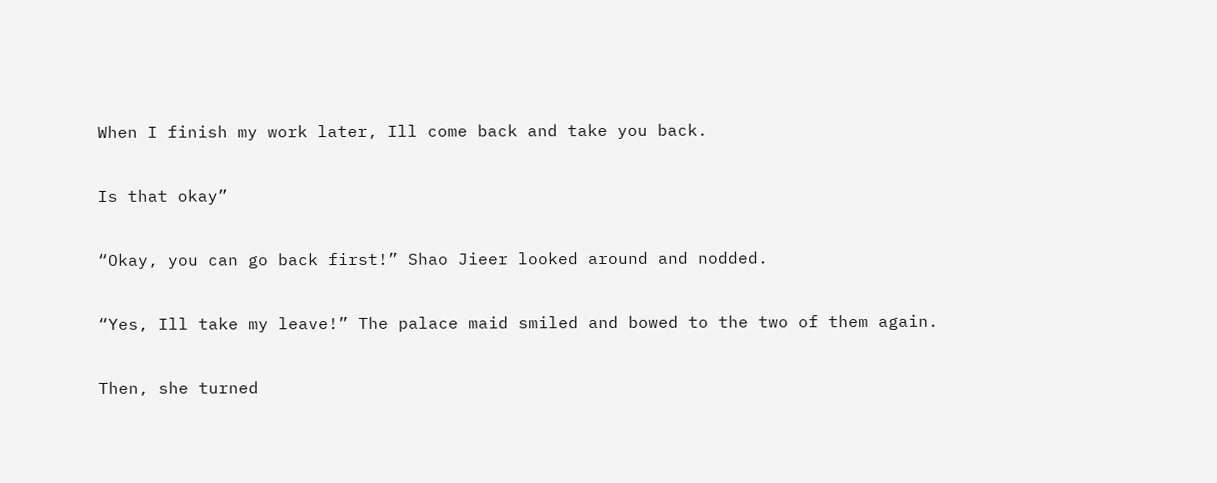When I finish my work later, Ill come back and take you back.

Is that okay”

“Okay, you can go back first!” Shao Jieer looked around and nodded.

“Yes, Ill take my leave!” The palace maid smiled and bowed to the two of them again.

Then, she turned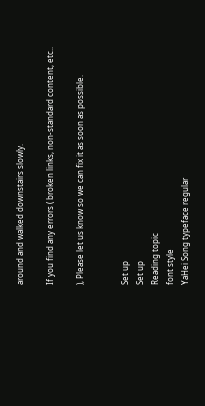around and walked downstairs slowly.

If you find any errors ( broken links, non-standard content, etc..

), Please let us know so we can fix it as soon as possible.


Set up
Set up
Reading topic
font style
YaHei Song typeface regular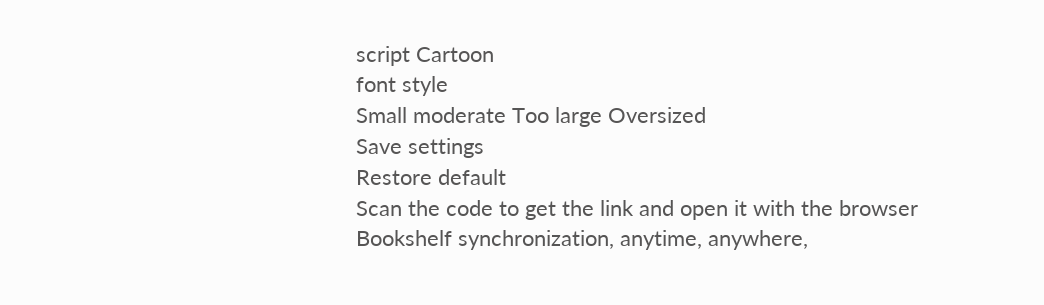script Cartoon
font style
Small moderate Too large Oversized
Save settings
Restore default
Scan the code to get the link and open it with the browser
Bookshelf synchronization, anytime, anywhere,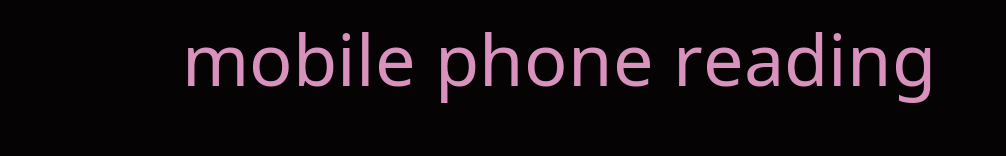mobile phone reading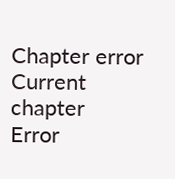Chapter error
Current chapter
Error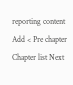reporting content
Add < Pre chapter Chapter list Next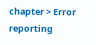chapter > Error reporting